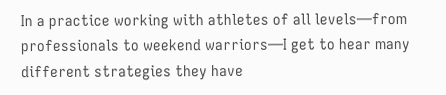In a practice working with athletes of all levels—from professionals to weekend warriors—I get to hear many different strategies they have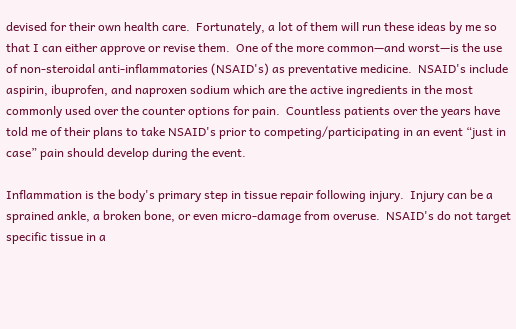devised for their own health care.  Fortunately, a lot of them will run these ideas by me so that I can either approve or revise them.  One of the more common—and worst—is the use of non-steroidal anti-inflammatories (NSAID's) as preventative medicine.  NSAID's include aspirin, ibuprofen, and naproxen sodium which are the active ingredients in the most commonly used over the counter options for pain.  Countless patients over the years have told me of their plans to take NSAID's prior to competing/participating in an event “just in case” pain should develop during the event.

Inflammation is the body's primary step in tissue repair following injury.  Injury can be a sprained ankle, a broken bone, or even micro-damage from overuse.  NSAID's do not target specific tissue in a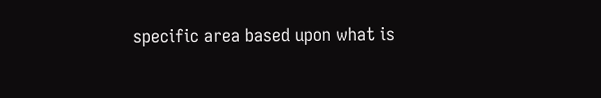specific area based upon what is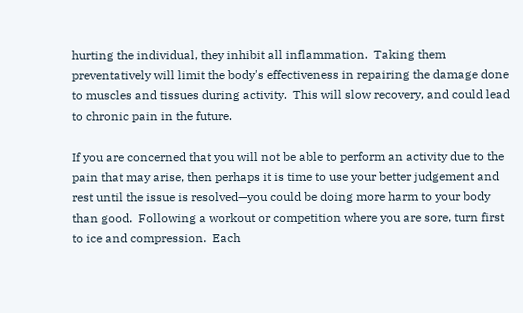hurting the individual, they inhibit all inflammation.  Taking them preventatively will limit the body's effectiveness in repairing the damage done to muscles and tissues during activity.  This will slow recovery, and could lead to chronic pain in the future.

If you are concerned that you will not be able to perform an activity due to the pain that may arise, then perhaps it is time to use your better judgement and rest until the issue is resolved—you could be doing more harm to your body than good.  Following a workout or competition where you are sore, turn first to ice and compression.  Each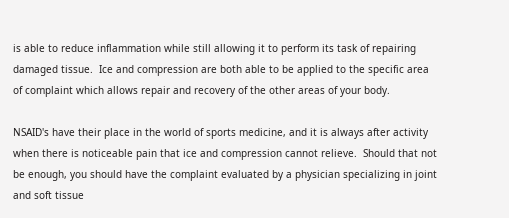is able to reduce inflammation while still allowing it to perform its task of repairing damaged tissue.  Ice and compression are both able to be applied to the specific area of complaint which allows repair and recovery of the other areas of your body.

NSAID's have their place in the world of sports medicine, and it is always after activity when there is noticeable pain that ice and compression cannot relieve.  Should that not be enough, you should have the complaint evaluated by a physician specializing in joint and soft tissue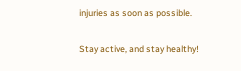injuries as soon as possible.

Stay active, and stay healthy!